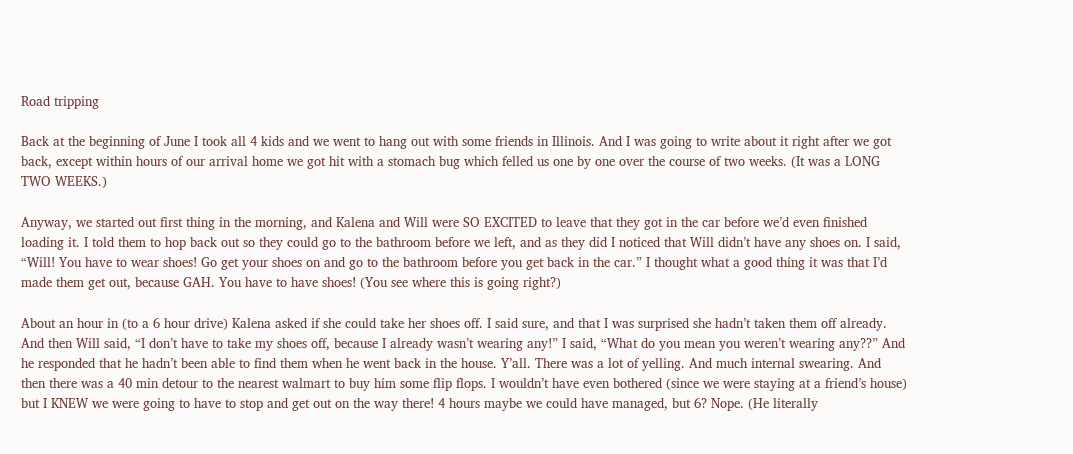Road tripping

Back at the beginning of June I took all 4 kids and we went to hang out with some friends in Illinois. And I was going to write about it right after we got back, except within hours of our arrival home we got hit with a stomach bug which felled us one by one over the course of two weeks. (It was a LONG TWO WEEKS.)

Anyway, we started out first thing in the morning, and Kalena and Will were SO EXCITED to leave that they got in the car before we’d even finished loading it. I told them to hop back out so they could go to the bathroom before we left, and as they did I noticed that Will didn’t have any shoes on. I said, “Will! You have to wear shoes! Go get your shoes on and go to the bathroom before you get back in the car.” I thought what a good thing it was that I’d made them get out, because GAH. You have to have shoes! (You see where this is going right?)

About an hour in (to a 6 hour drive) Kalena asked if she could take her shoes off. I said sure, and that I was surprised she hadn’t taken them off already. And then Will said, “I don’t have to take my shoes off, because I already wasn’t wearing any!” I said, “What do you mean you weren’t wearing any??” And he responded that he hadn’t been able to find them when he went back in the house. Y’all. There was a lot of yelling. And much internal swearing. And then there was a 40 min detour to the nearest walmart to buy him some flip flops. I wouldn’t have even bothered (since we were staying at a friend’s house) but I KNEW we were going to have to stop and get out on the way there! 4 hours maybe we could have managed, but 6? Nope. (He literally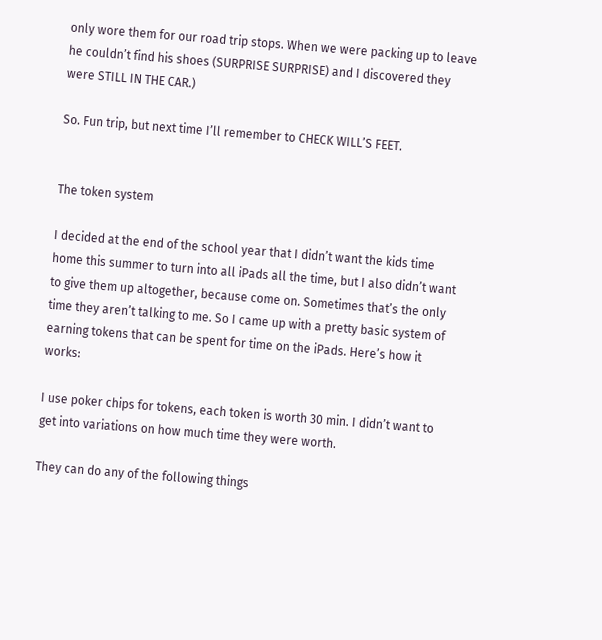only wore them for our road trip stops. When we were packing up to leave he couldn’t find his shoes (SURPRISE SURPRISE) and I discovered they were STILL IN THE CAR.)

So. Fun trip, but next time I’ll remember to CHECK WILL’S FEET.


The token system

I decided at the end of the school year that I didn’t want the kids time home this summer to turn into all iPads all the time, but I also didn’t want to give them up altogether, because come on. Sometimes that’s the only time they aren’t talking to me. So I came up with a pretty basic system of earning tokens that can be spent for time on the iPads. Here’s how it works:

I use poker chips for tokens, each token is worth 30 min. I didn’t want to get into variations on how much time they were worth.

They can do any of the following things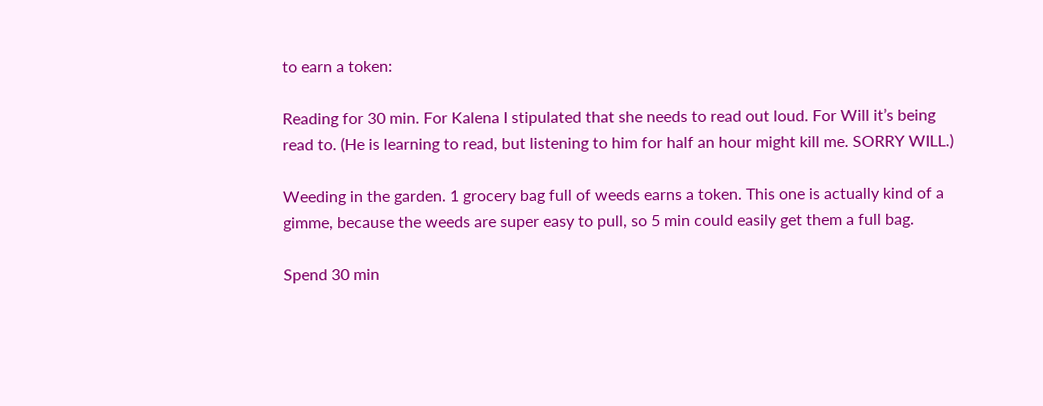to earn a token:

Reading for 30 min. For Kalena I stipulated that she needs to read out loud. For Will it’s being read to. (He is learning to read, but listening to him for half an hour might kill me. SORRY WILL.)

Weeding in the garden. 1 grocery bag full of weeds earns a token. This one is actually kind of a gimme, because the weeds are super easy to pull, so 5 min could easily get them a full bag.

Spend 30 min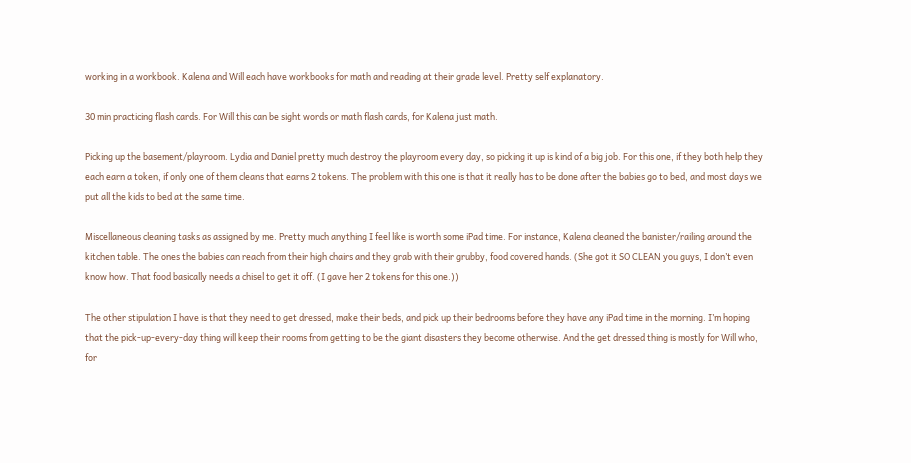working in a workbook. Kalena and Will each have workbooks for math and reading at their grade level. Pretty self explanatory.

30 min practicing flash cards. For Will this can be sight words or math flash cards, for Kalena just math.

Picking up the basement/playroom. Lydia and Daniel pretty much destroy the playroom every day, so picking it up is kind of a big job. For this one, if they both help they each earn a token, if only one of them cleans that earns 2 tokens. The problem with this one is that it really has to be done after the babies go to bed, and most days we put all the kids to bed at the same time.

Miscellaneous cleaning tasks as assigned by me. Pretty much anything I feel like is worth some iPad time. For instance, Kalena cleaned the banister/railing around the kitchen table. The ones the babies can reach from their high chairs and they grab with their grubby, food covered hands. (She got it SO CLEAN you guys, I don’t even know how. That food basically needs a chisel to get it off. (I gave her 2 tokens for this one.))

The other stipulation I have is that they need to get dressed, make their beds, and pick up their bedrooms before they have any iPad time in the morning. I’m hoping that the pick-up-every-day thing will keep their rooms from getting to be the giant disasters they become otherwise. And the get dressed thing is mostly for Will who, for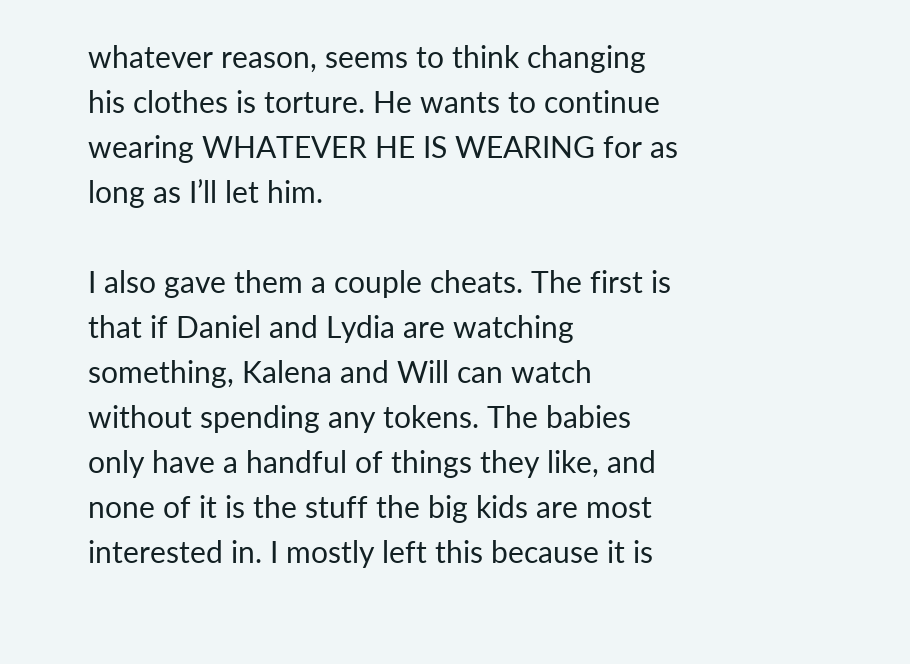whatever reason, seems to think changing his clothes is torture. He wants to continue wearing WHATEVER HE IS WEARING for as long as I’ll let him.

I also gave them a couple cheats. The first is that if Daniel and Lydia are watching something, Kalena and Will can watch without spending any tokens. The babies only have a handful of things they like, and none of it is the stuff the big kids are most interested in. I mostly left this because it is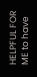HELPFUL FOR ME to have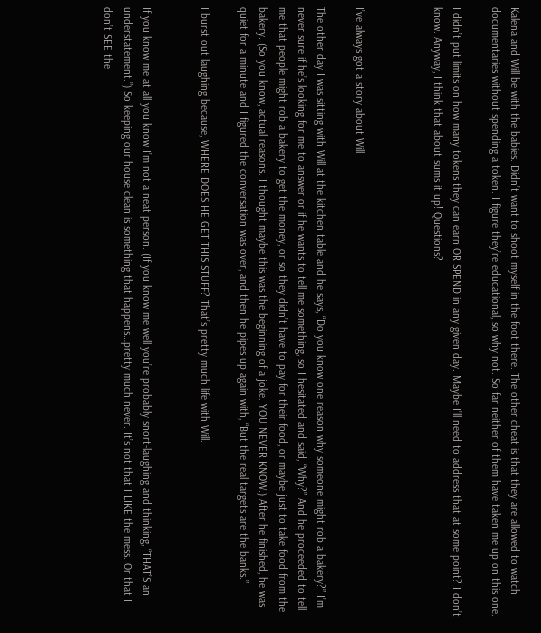Kalena and Will be with the babies. Didn’t want to shoot myself in the foot there. The other cheat is that they are allowed to watch documentaries without spending a token. I figure they’re educational, so why not. So far neither of them have taken me up on this one.

I didn’t put limits on how many tokens they can earn OR SPEND in any given day. Maybe I’ll need to address that at some point? I don’t know. Anyway, I think that about sums it up! Questions?



I’ve always got a story about Will

The other day I was sitting with Will at the kitchen table and he says, “Do you know one reason why someone might rob a bakery?” I’m never sure if he’s looking for me to answer or if he wants to tell me something, so I hesitated and said, “Why?” And he proceeded to tell me that people might rob a bakery to get the money, or so they didn’t have to pay for their food, or maybe just to take food from the bakery. (So you know, actual reasons. I thought maybe this was the beginning of a joke. YOU NEVER KNOW.) After he finished, he was quiet for a minute and I figured the conversation was over, and then he pipes up again with, “But the real targets are the banks.”

I burst out laughing because, WHERE DOES HE GET THIS STUFF? That’s pretty much life with Will.


If you know me at all you know I’m not a neat person. (If you know me well you’re probably snort-laughing and thinking, “THAT’S an understatement.”) So keeping our house clean is something that happens…pretty much never. It’s not that I LIKE the mess. Or that I don’t SEE the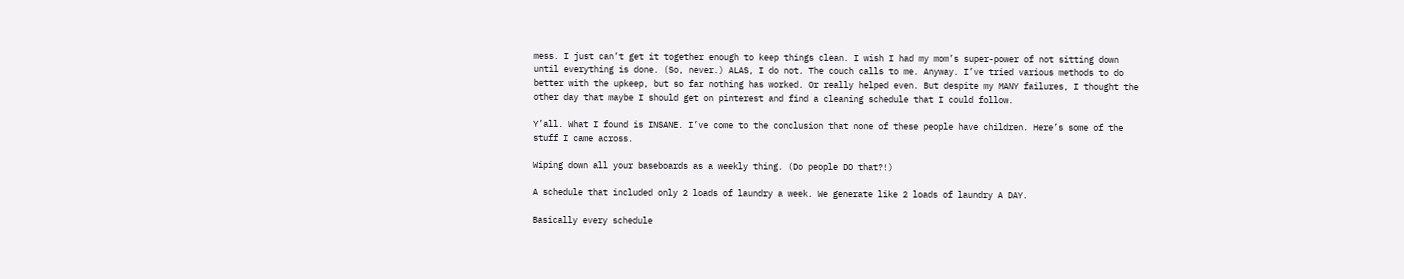mess. I just can’t get it together enough to keep things clean. I wish I had my mom’s super-power of not sitting down until everything is done. (So, never.) ALAS, I do not. The couch calls to me. Anyway. I’ve tried various methods to do better with the upkeep, but so far nothing has worked. Or really helped even. But despite my MANY failures, I thought the other day that maybe I should get on pinterest and find a cleaning schedule that I could follow.

Y’all. What I found is INSANE. I’ve come to the conclusion that none of these people have children. Here’s some of the stuff I came across.

Wiping down all your baseboards as a weekly thing. (Do people DO that?!)

A schedule that included only 2 loads of laundry a week. We generate like 2 loads of laundry A DAY.

Basically every schedule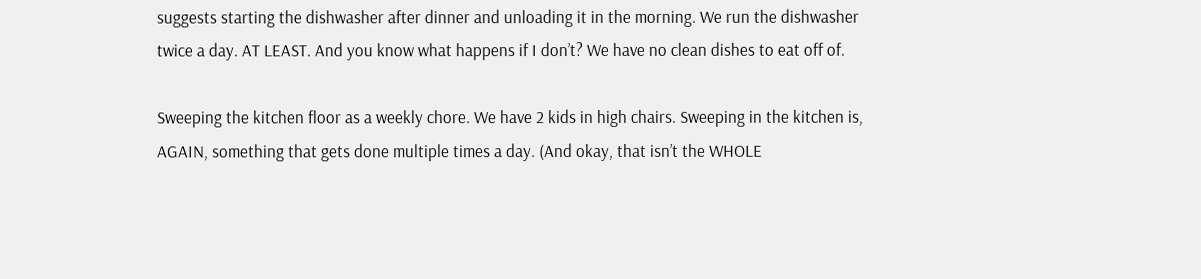suggests starting the dishwasher after dinner and unloading it in the morning. We run the dishwasher twice a day. AT LEAST. And you know what happens if I don’t? We have no clean dishes to eat off of.

Sweeping the kitchen floor as a weekly chore. We have 2 kids in high chairs. Sweeping in the kitchen is, AGAIN, something that gets done multiple times a day. (And okay, that isn’t the WHOLE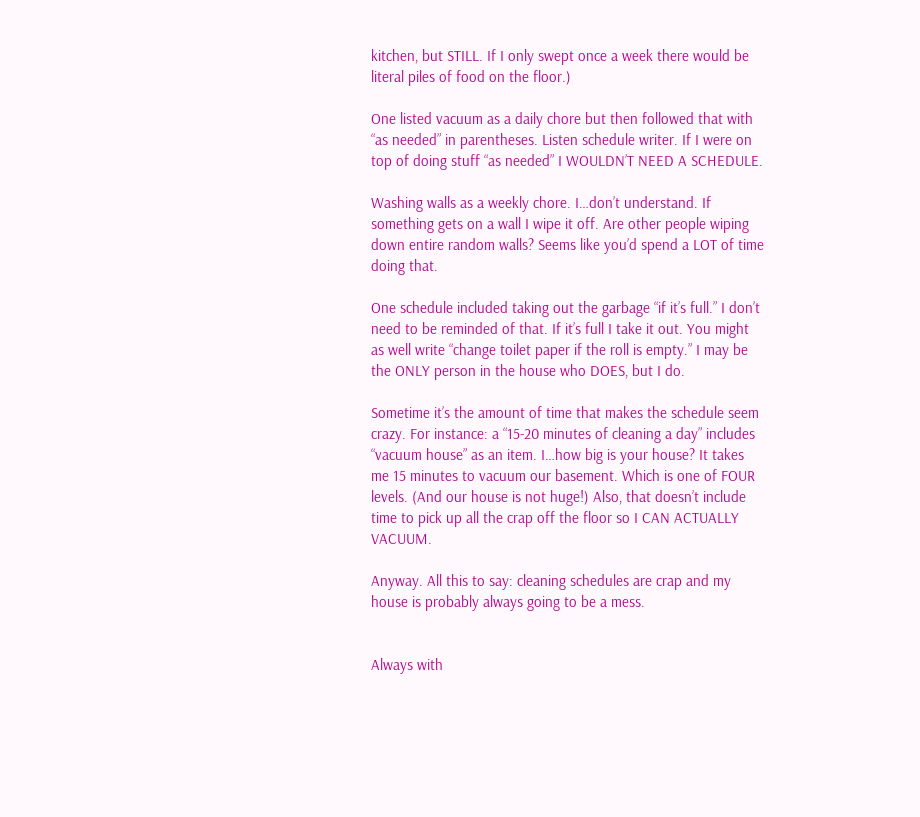kitchen, but STILL. If I only swept once a week there would be literal piles of food on the floor.)

One listed vacuum as a daily chore but then followed that with “as needed” in parentheses. Listen schedule writer. If I were on top of doing stuff “as needed” I WOULDN’T NEED A SCHEDULE.

Washing walls as a weekly chore. I…don’t understand. If something gets on a wall I wipe it off. Are other people wiping down entire random walls? Seems like you’d spend a LOT of time doing that.

One schedule included taking out the garbage “if it’s full.” I don’t need to be reminded of that. If it’s full I take it out. You might as well write “change toilet paper if the roll is empty.” I may be the ONLY person in the house who DOES, but I do.

Sometime it’s the amount of time that makes the schedule seem crazy. For instance: a “15-20 minutes of cleaning a day” includes “vacuum house” as an item. I…how big is your house? It takes me 15 minutes to vacuum our basement. Which is one of FOUR levels. (And our house is not huge!) Also, that doesn’t include time to pick up all the crap off the floor so I CAN ACTUALLY VACUUM.

Anyway. All this to say: cleaning schedules are crap and my house is probably always going to be a mess.


Always with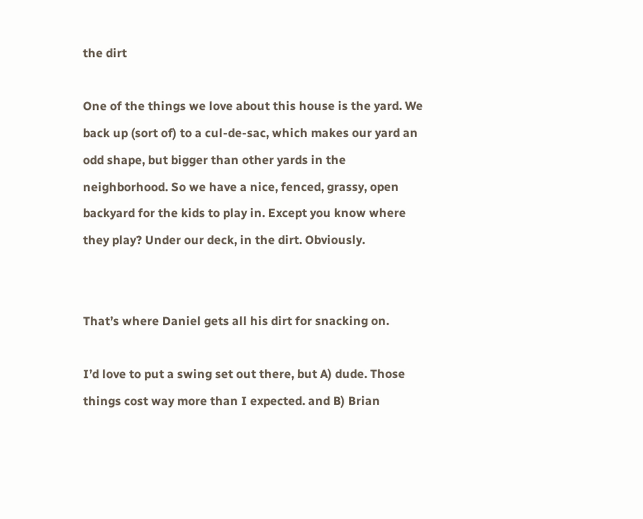the dirt

One of the things we love about this house is the yard. We back up (sort of) to a cul-de-sac, which makes our yard an odd shape, but bigger than other yards in the neighborhood. So we have a nice, fenced, grassy, open backyard for the kids to play in. Except you know where they play? Under our deck, in the dirt. Obviously.


That’s where Daniel gets all his dirt for snacking on.

I’d love to put a swing set out there, but A) dude. Those things cost way more than I expected. and B) Brian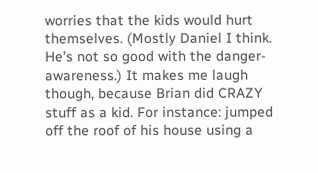worries that the kids would hurt themselves. (Mostly Daniel I think. He’s not so good with the danger-awareness.) It makes me laugh though, because Brian did CRAZY stuff as a kid. For instance: jumped off the roof of his house using a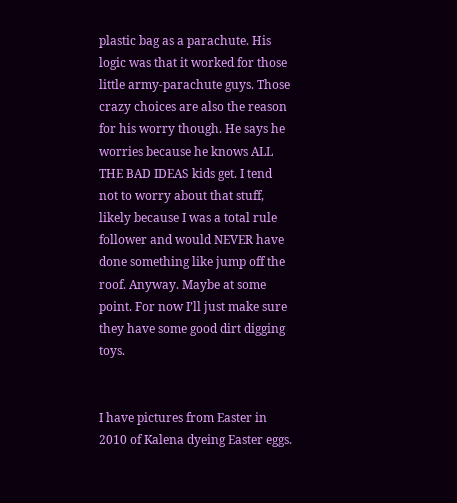plastic bag as a parachute. His logic was that it worked for those little army-parachute guys. Those crazy choices are also the reason for his worry though. He says he worries because he knows ALL THE BAD IDEAS kids get. I tend not to worry about that stuff, likely because I was a total rule follower and would NEVER have done something like jump off the roof. Anyway. Maybe at some point. For now I’ll just make sure they have some good dirt digging toys.


I have pictures from Easter in 2010 of Kalena dyeing Easter eggs.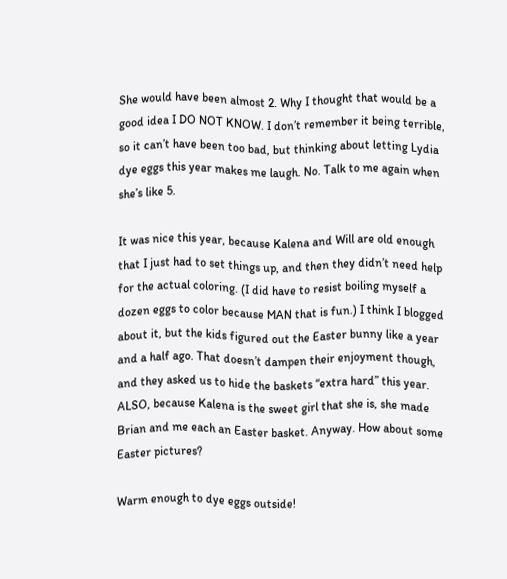She would have been almost 2. Why I thought that would be a good idea I DO NOT KNOW. I don’t remember it being terrible, so it can’t have been too bad, but thinking about letting Lydia dye eggs this year makes me laugh. No. Talk to me again when she’s like 5.

It was nice this year, because Kalena and Will are old enough that I just had to set things up, and then they didn’t need help for the actual coloring. (I did have to resist boiling myself a dozen eggs to color because MAN that is fun.) I think I blogged about it, but the kids figured out the Easter bunny like a year and a half ago. That doesn’t dampen their enjoyment though, and they asked us to hide the baskets “extra hard” this year. ALSO, because Kalena is the sweet girl that she is, she made Brian and me each an Easter basket. Anyway. How about some Easter pictures?

Warm enough to dye eggs outside!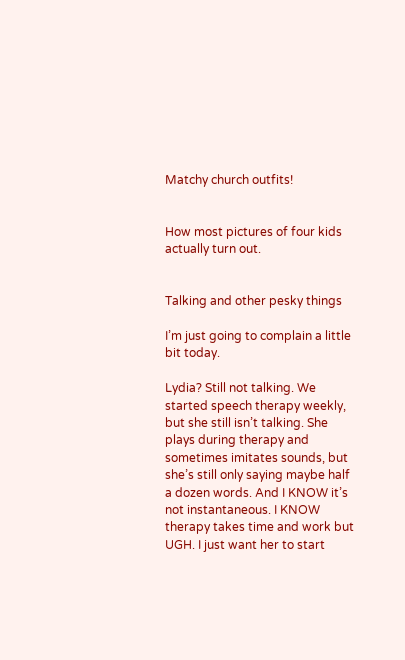Matchy church outfits!


How most pictures of four kids actually turn out.


Talking and other pesky things

I’m just going to complain a little bit today.

Lydia? Still not talking. We started speech therapy weekly, but she still isn’t talking. She plays during therapy and sometimes imitates sounds, but she’s still only saying maybe half a dozen words. And I KNOW it’s not instantaneous. I KNOW therapy takes time and work but UGH. I just want her to start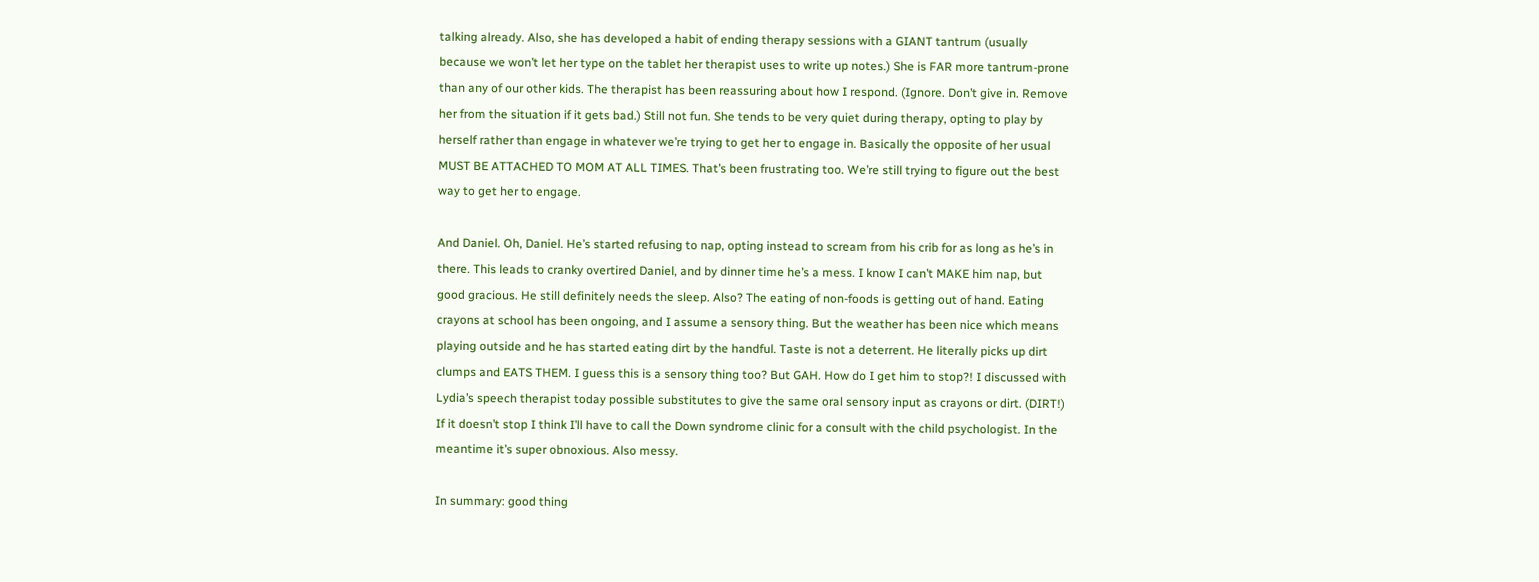talking already. Also, she has developed a habit of ending therapy sessions with a GIANT tantrum (usually because we won’t let her type on the tablet her therapist uses to write up notes.) She is FAR more tantrum-prone than any of our other kids. The therapist has been reassuring about how I respond. (Ignore. Don’t give in. Remove her from the situation if it gets bad.) Still not fun. She tends to be very quiet during therapy, opting to play by herself rather than engage in whatever we’re trying to get her to engage in. Basically the opposite of her usual MUST BE ATTACHED TO MOM AT ALL TIMES. That’s been frustrating too. We’re still trying to figure out the best way to get her to engage.

And Daniel. Oh, Daniel. He’s started refusing to nap, opting instead to scream from his crib for as long as he’s in there. This leads to cranky overtired Daniel, and by dinner time he’s a mess. I know I can’t MAKE him nap, but good gracious. He still definitely needs the sleep. Also? The eating of non-foods is getting out of hand. Eating crayons at school has been ongoing, and I assume a sensory thing. But the weather has been nice which means playing outside and he has started eating dirt by the handful. Taste is not a deterrent. He literally picks up dirt clumps and EATS THEM. I guess this is a sensory thing too? But GAH. How do I get him to stop?! I discussed with Lydia’s speech therapist today possible substitutes to give the same oral sensory input as crayons or dirt. (DIRT!) If it doesn’t stop I think I’ll have to call the Down syndrome clinic for a consult with the child psychologist. In the meantime it’s super obnoxious. Also messy.

In summary: good thing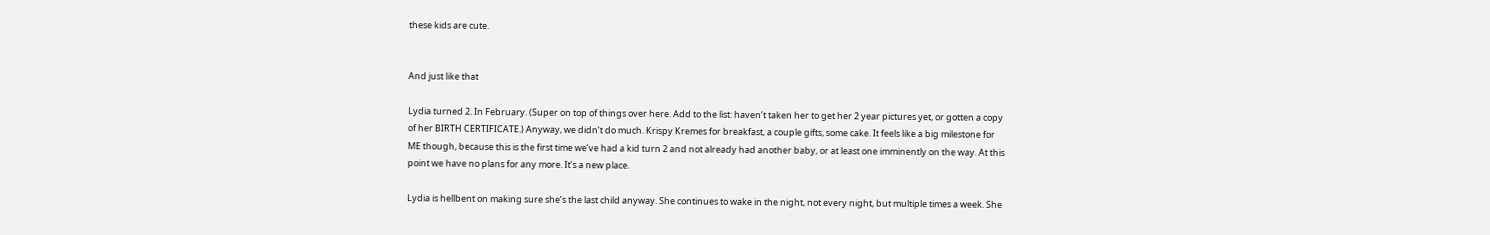these kids are cute.


And just like that

Lydia turned 2. In February. (Super on top of things over here. Add to the list: haven’t taken her to get her 2 year pictures yet, or gotten a copy of her BIRTH CERTIFICATE.) Anyway, we didn’t do much. Krispy Kremes for breakfast, a couple gifts, some cake. It feels like a big milestone for ME though, because this is the first time we’ve had a kid turn 2 and not already had another baby, or at least one imminently on the way. At this point we have no plans for any more. It’s a new place.

Lydia is hellbent on making sure she’s the last child anyway. She continues to wake in the night, not every night, but multiple times a week. She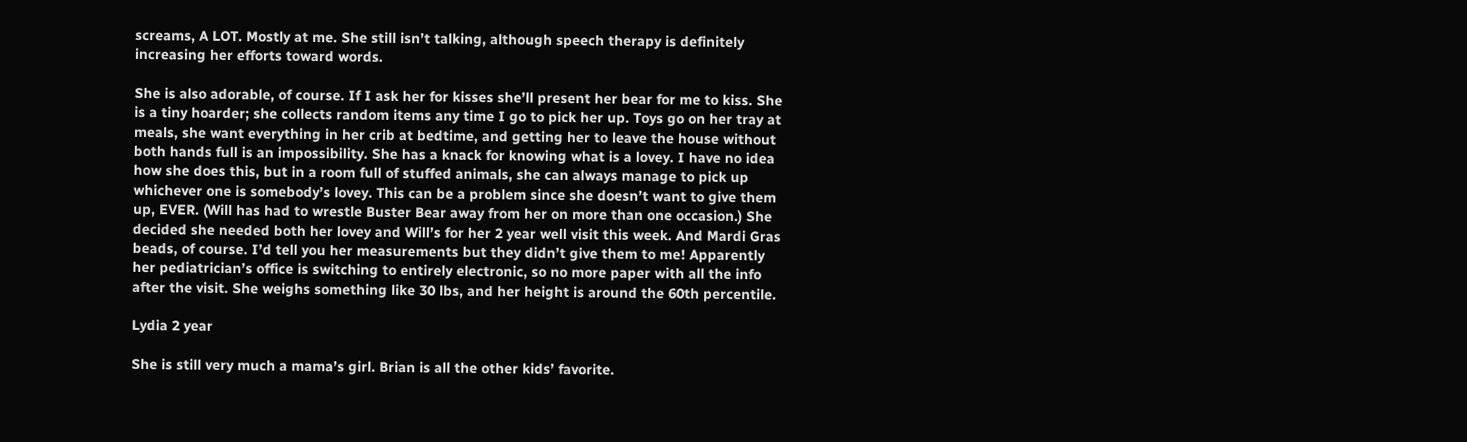screams, A LOT. Mostly at me. She still isn’t talking, although speech therapy is definitely increasing her efforts toward words.

She is also adorable, of course. If I ask her for kisses she’ll present her bear for me to kiss. She is a tiny hoarder; she collects random items any time I go to pick her up. Toys go on her tray at meals, she want everything in her crib at bedtime, and getting her to leave the house without both hands full is an impossibility. She has a knack for knowing what is a lovey. I have no idea how she does this, but in a room full of stuffed animals, she can always manage to pick up whichever one is somebody’s lovey. This can be a problem since she doesn’t want to give them up, EVER. (Will has had to wrestle Buster Bear away from her on more than one occasion.) She decided she needed both her lovey and Will’s for her 2 year well visit this week. And Mardi Gras beads, of course. I’d tell you her measurements but they didn’t give them to me! Apparently her pediatrician’s office is switching to entirely electronic, so no more paper with all the info after the visit. She weighs something like 30 lbs, and her height is around the 60th percentile.

Lydia 2 year

She is still very much a mama’s girl. Brian is all the other kids’ favorite.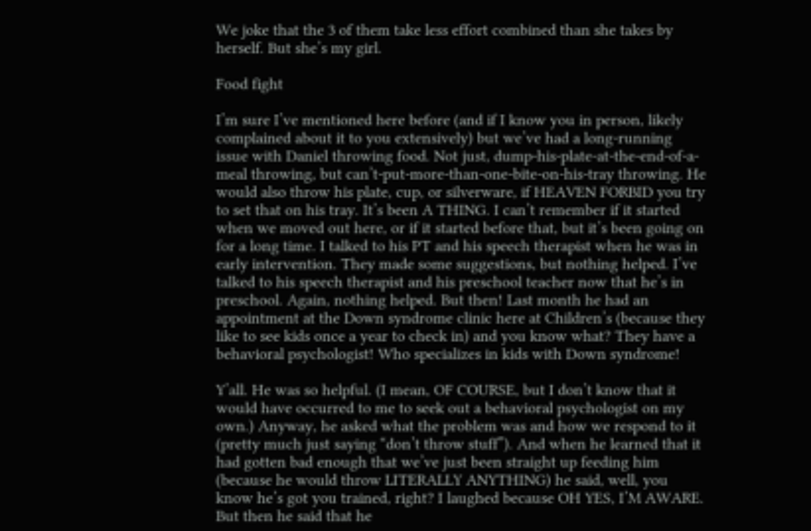We joke that the 3 of them take less effort combined than she takes by herself. But she’s my girl.

Food fight

I’m sure I’ve mentioned here before (and if I know you in person, likely complained about it to you extensively) but we’ve had a long-running issue with Daniel throwing food. Not just, dump-his-plate-at-the-end-of-a-meal throwing, but can’t-put-more-than-one-bite-on-his-tray throwing. He would also throw his plate, cup, or silverware, if HEAVEN FORBID you try to set that on his tray. It’s been A THING. I can’t remember if it started when we moved out here, or if it started before that, but it’s been going on for a long time. I talked to his PT and his speech therapist when he was in early intervention. They made some suggestions, but nothing helped. I’ve talked to his speech therapist and his preschool teacher now that he’s in preschool. Again, nothing helped. But then! Last month he had an appointment at the Down syndrome clinic here at Children’s (because they like to see kids once a year to check in) and you know what? They have a behavioral psychologist! Who specializes in kids with Down syndrome!

Y’all. He was so helpful. (I mean, OF COURSE, but I don’t know that it would have occurred to me to seek out a behavioral psychologist on my own.) Anyway, he asked what the problem was and how we respond to it (pretty much just saying “don’t throw stuff”). And when he learned that it had gotten bad enough that we’ve just been straight up feeding him (because he would throw LITERALLY ANYTHING) he said, well, you know he’s got you trained, right? I laughed because OH YES, I’M AWARE. But then he said that he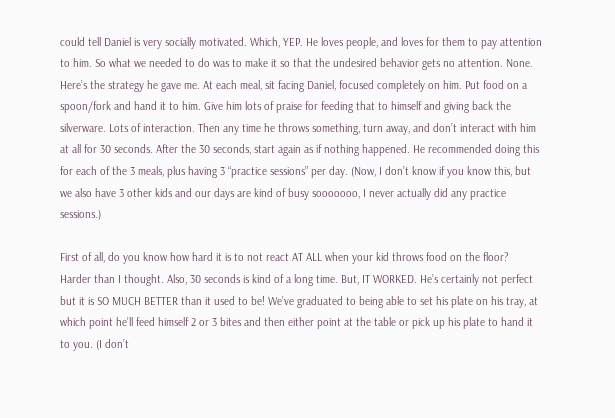could tell Daniel is very socially motivated. Which, YEP. He loves people, and loves for them to pay attention to him. So what we needed to do was to make it so that the undesired behavior gets no attention. None. Here’s the strategy he gave me. At each meal, sit facing Daniel, focused completely on him. Put food on a spoon/fork and hand it to him. Give him lots of praise for feeding that to himself and giving back the silverware. Lots of interaction. Then any time he throws something, turn away, and don’t interact with him at all for 30 seconds. After the 30 seconds, start again as if nothing happened. He recommended doing this for each of the 3 meals, plus having 3 “practice sessions” per day. (Now, I don’t know if you know this, but we also have 3 other kids and our days are kind of busy sooooooo, I never actually did any practice sessions.)

First of all, do you know how hard it is to not react AT ALL when your kid throws food on the floor? Harder than I thought. Also, 30 seconds is kind of a long time. But, IT WORKED. He’s certainly not perfect but it is SO MUCH BETTER than it used to be! We’ve graduated to being able to set his plate on his tray, at which point he’ll feed himself 2 or 3 bites and then either point at the table or pick up his plate to hand it to you. (I don’t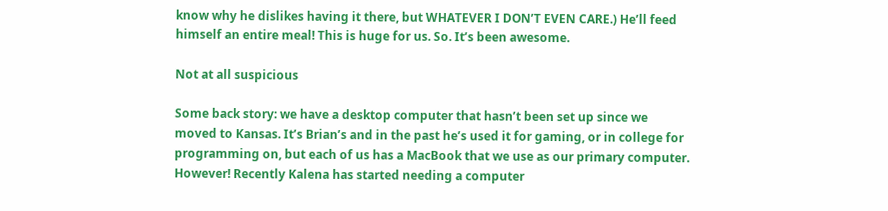know why he dislikes having it there, but WHATEVER I DON’T EVEN CARE.) He’ll feed himself an entire meal! This is huge for us. So. It’s been awesome.

Not at all suspicious

Some back story: we have a desktop computer that hasn’t been set up since we moved to Kansas. It’s Brian’s and in the past he’s used it for gaming, or in college for programming on, but each of us has a MacBook that we use as our primary computer. However! Recently Kalena has started needing a computer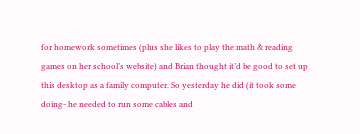for homework sometimes (plus she likes to play the math & reading games on her school’s website) and Brian thought it’d be good to set up this desktop as a family computer. So yesterday he did (it took some doing- he needed to run some cables and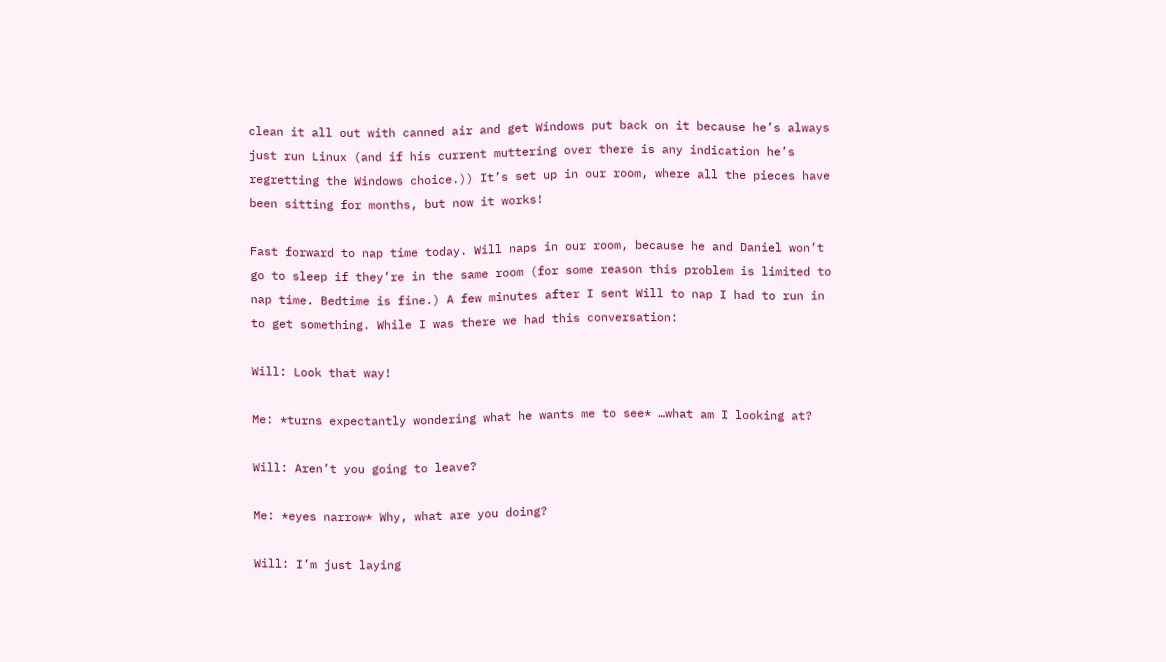clean it all out with canned air and get Windows put back on it because he’s always just run Linux (and if his current muttering over there is any indication he’s regretting the Windows choice.)) It’s set up in our room, where all the pieces have been sitting for months, but now it works!

Fast forward to nap time today. Will naps in our room, because he and Daniel won’t go to sleep if they’re in the same room (for some reason this problem is limited to nap time. Bedtime is fine.) A few minutes after I sent Will to nap I had to run in to get something. While I was there we had this conversation:

Will: Look that way!

Me: *turns expectantly wondering what he wants me to see* …what am I looking at?

Will: Aren’t you going to leave?

Me: *eyes narrow* Why, what are you doing?

Will: I’m just laying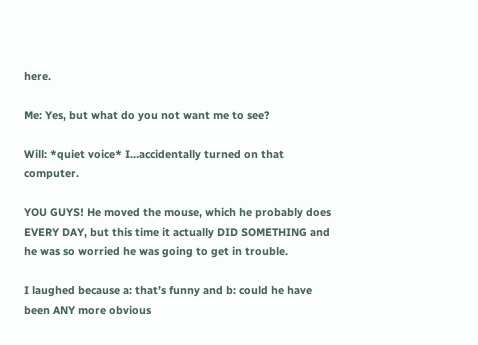here.

Me: Yes, but what do you not want me to see?

Will: *quiet voice* I…accidentally turned on that computer.

YOU GUYS! He moved the mouse, which he probably does EVERY DAY, but this time it actually DID SOMETHING and he was so worried he was going to get in trouble.

I laughed because a: that’s funny and b: could he have been ANY more obvious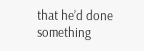that he’d done something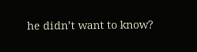he didn’t want to know?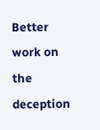Better work on the deception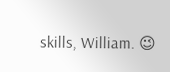skills, William. 😉